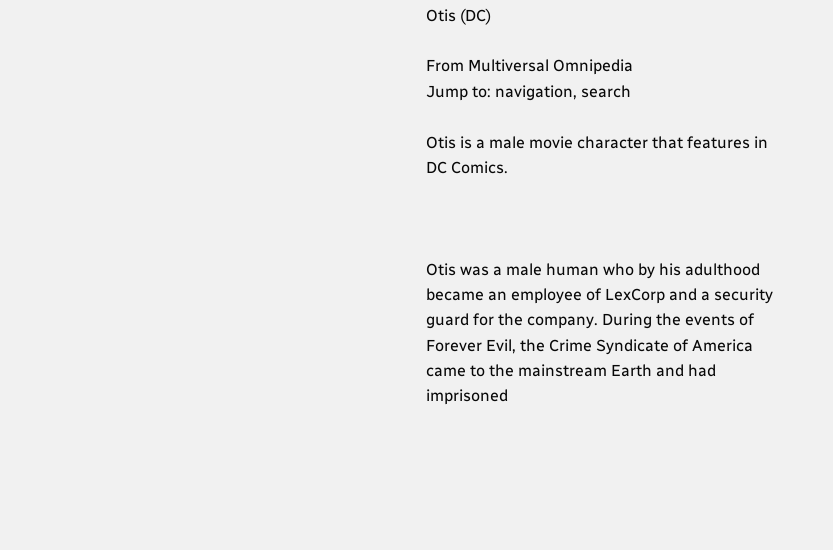Otis (DC)

From Multiversal Omnipedia
Jump to: navigation, search

Otis is a male movie character that features in DC Comics.



Otis was a male human who by his adulthood became an employee of LexCorp and a security guard for the company. During the events of Forever Evil, the Crime Syndicate of America came to the mainstream Earth and had imprisoned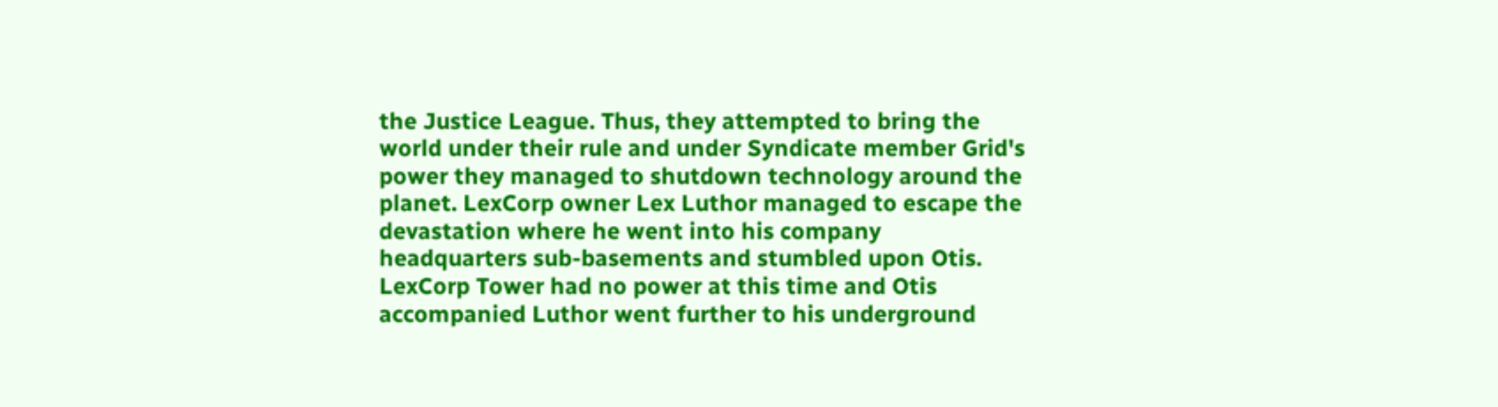the Justice League. Thus, they attempted to bring the world under their rule and under Syndicate member Grid's power they managed to shutdown technology around the planet. LexCorp owner Lex Luthor managed to escape the devastation where he went into his company headquarters sub-basements and stumbled upon Otis. LexCorp Tower had no power at this time and Otis accompanied Luthor went further to his underground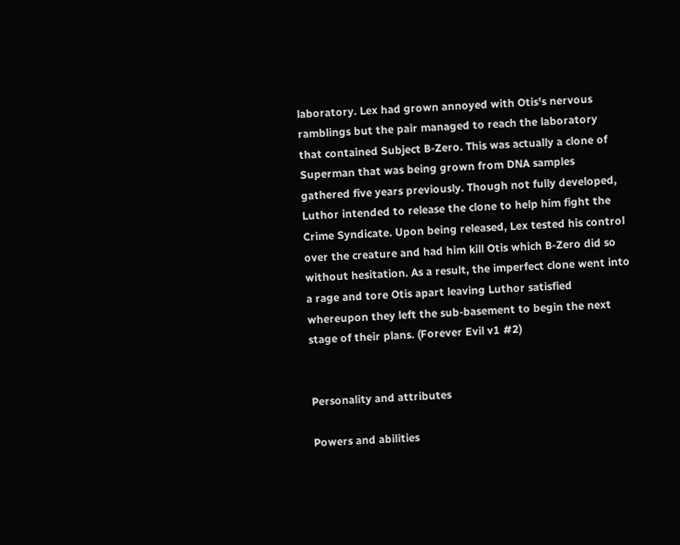laboratory. Lex had grown annoyed with Otis's nervous ramblings but the pair managed to reach the laboratory that contained Subject B-Zero. This was actually a clone of Superman that was being grown from DNA samples gathered five years previously. Though not fully developed, Luthor intended to release the clone to help him fight the Crime Syndicate. Upon being released, Lex tested his control over the creature and had him kill Otis which B-Zero did so without hesitation. As a result, the imperfect clone went into a rage and tore Otis apart leaving Luthor satisfied whereupon they left the sub-basement to begin the next stage of their plans. (Forever Evil v1 #2)


Personality and attributes

Powers and abilities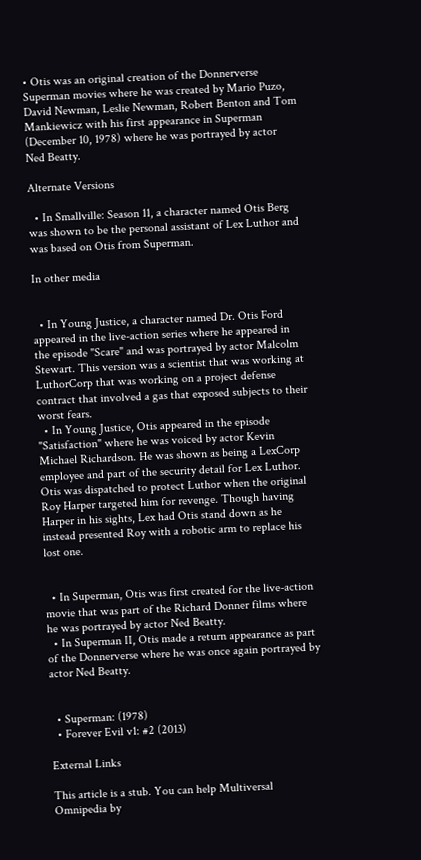• Otis was an original creation of the Donnerverse Superman movies where he was created by Mario Puzo, David Newman, Leslie Newman, Robert Benton and Tom Mankiewicz with his first appearance in Superman (December 10, 1978) where he was portrayed by actor Ned Beatty.

Alternate Versions

  • In Smallville: Season 11, a character named Otis Berg was shown to be the personal assistant of Lex Luthor and was based on Otis from Superman.

In other media


  • In Young Justice, a character named Dr. Otis Ford appeared in the live-action series where he appeared in the episode "Scare" and was portrayed by actor Malcolm Stewart. This version was a scientist that was working at LuthorCorp that was working on a project defense contract that involved a gas that exposed subjects to their worst fears.
  • In Young Justice, Otis appeared in the episode "Satisfaction" where he was voiced by actor Kevin Michael Richardson. He was shown as being a LexCorp employee and part of the security detail for Lex Luthor. Otis was dispatched to protect Luthor when the original Roy Harper targeted him for revenge. Though having Harper in his sights, Lex had Otis stand down as he instead presented Roy with a robotic arm to replace his lost one.


  • In Superman, Otis was first created for the live-action movie that was part of the Richard Donner films where he was portrayed by actor Ned Beatty.
  • In Superman II, Otis made a return appearance as part of the Donnerverse where he was once again portrayed by actor Ned Beatty.


  • Superman: (1978)
  • Forever Evil v1: #2 (2013)

External Links

This article is a stub. You can help Multiversal Omnipedia by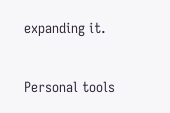expanding it.

Personal tools